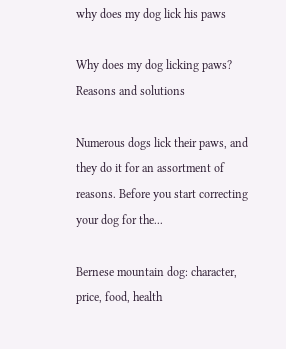why does my dog lick his paws

Why does my dog licking paws? Reasons and solutions

Numerous dogs lick their paws, and they do it for an assortment of reasons. Before you start correcting your dog for the...

Bernese mountain dog: character, price, food, health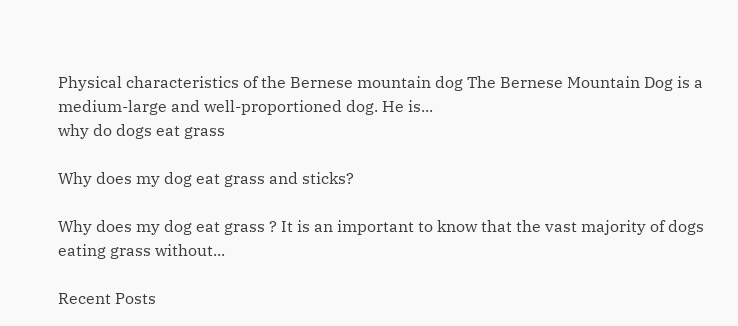Physical characteristics of the Bernese mountain dog The Bernese Mountain Dog is a medium-large and well-proportioned dog. He is...
why do dogs eat grass

Why does my dog eat grass and sticks?

Why does my dog eat grass ? It is an important to know that the vast majority of dogs eating grass without...

Recent Posts